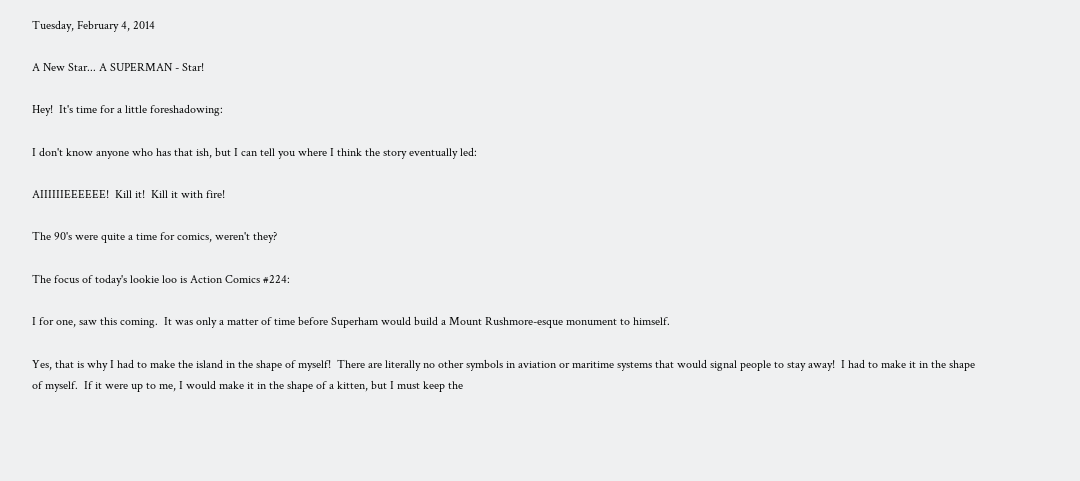Tuesday, February 4, 2014

A New Star... A SUPERMAN - Star!

Hey!  It's time for a little foreshadowing:

I don't know anyone who has that ish, but I can tell you where I think the story eventually led:

AIIIIIIEEEEEE!  Kill it!  Kill it with fire!

The 90's were quite a time for comics, weren't they?

The focus of today's lookie loo is Action Comics #224:

I for one, saw this coming.  It was only a matter of time before Superham would build a Mount Rushmore-esque monument to himself.

Yes, that is why I had to make the island in the shape of myself!  There are literally no other symbols in aviation or maritime systems that would signal people to stay away!  I had to make it in the shape of myself.  If it were up to me, I would make it in the shape of a kitten, but I must keep the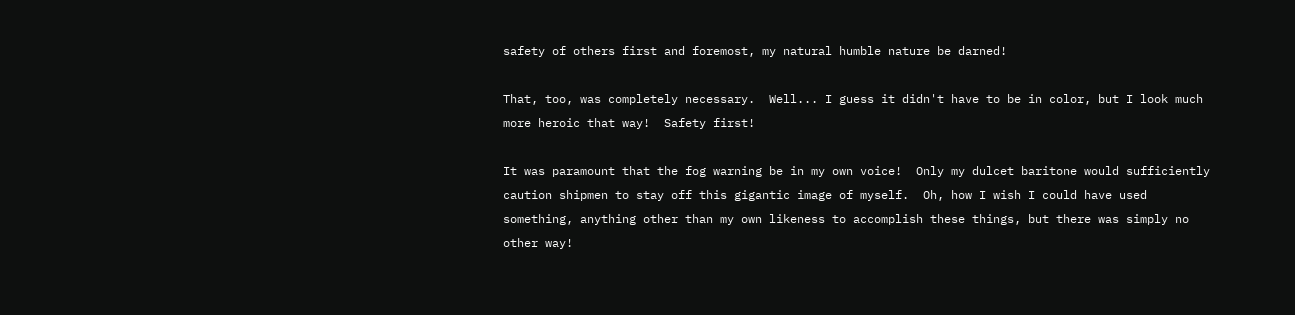safety of others first and foremost, my natural humble nature be darned!

That, too, was completely necessary.  Well... I guess it didn't have to be in color, but I look much more heroic that way!  Safety first!

It was paramount that the fog warning be in my own voice!  Only my dulcet baritone would sufficiently caution shipmen to stay off this gigantic image of myself.  Oh, how I wish I could have used something, anything other than my own likeness to accomplish these things, but there was simply no other way!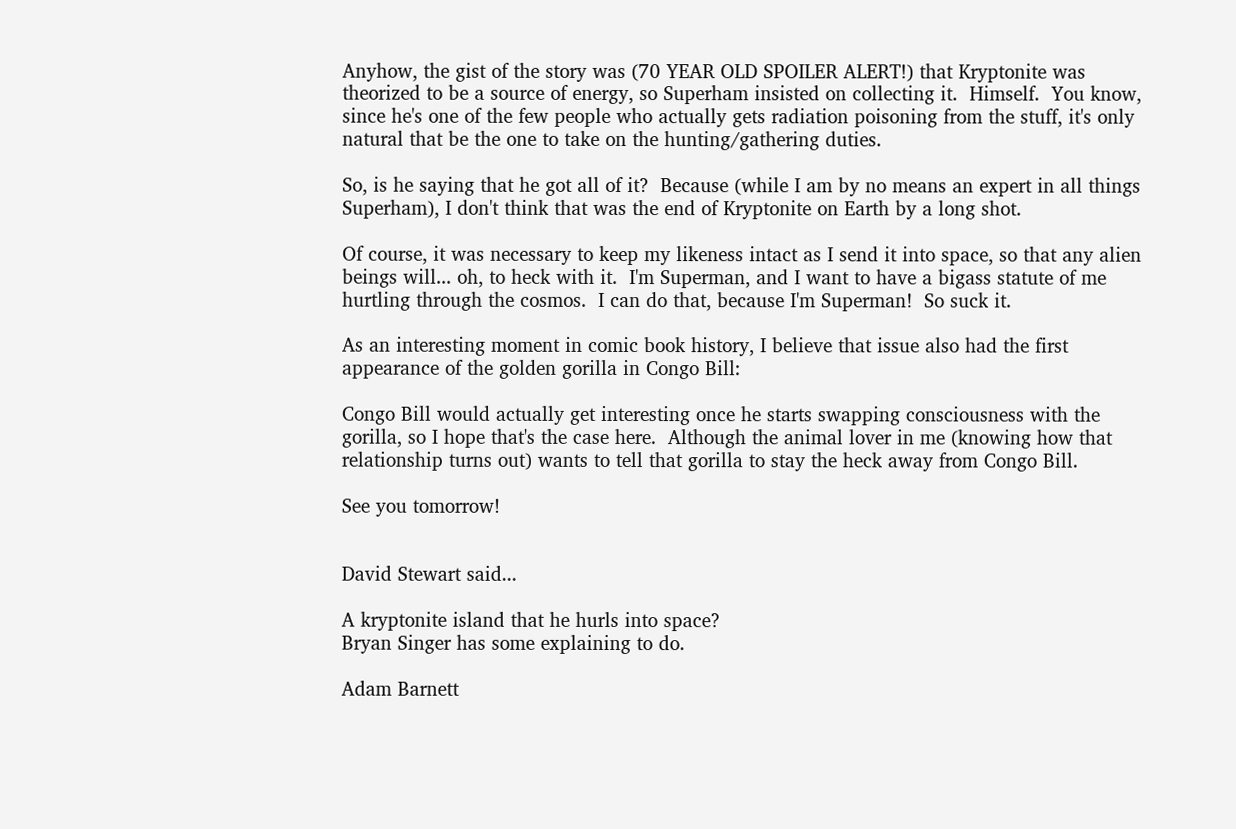Anyhow, the gist of the story was (70 YEAR OLD SPOILER ALERT!) that Kryptonite was theorized to be a source of energy, so Superham insisted on collecting it.  Himself.  You know, since he's one of the few people who actually gets radiation poisoning from the stuff, it's only natural that be the one to take on the hunting/gathering duties.

So, is he saying that he got all of it?  Because (while I am by no means an expert in all things Superham), I don't think that was the end of Kryptonite on Earth by a long shot.

Of course, it was necessary to keep my likeness intact as I send it into space, so that any alien beings will... oh, to heck with it.  I'm Superman, and I want to have a bigass statute of me hurtling through the cosmos.  I can do that, because I'm Superman!  So suck it.

As an interesting moment in comic book history, I believe that issue also had the first appearance of the golden gorilla in Congo Bill:

Congo Bill would actually get interesting once he starts swapping consciousness with the gorilla, so I hope that's the case here.  Although the animal lover in me (knowing how that relationship turns out) wants to tell that gorilla to stay the heck away from Congo Bill.

See you tomorrow!


David Stewart said...

A kryptonite island that he hurls into space?
Bryan Singer has some explaining to do.

Adam Barnett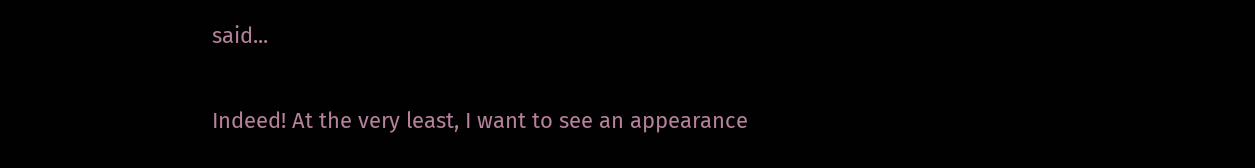said...

Indeed! At the very least, I want to see an appearance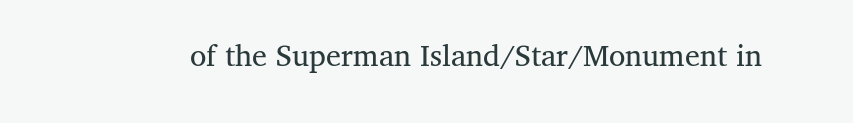of the Superman Island/Star/Monument in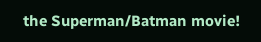the Superman/Batman movie!